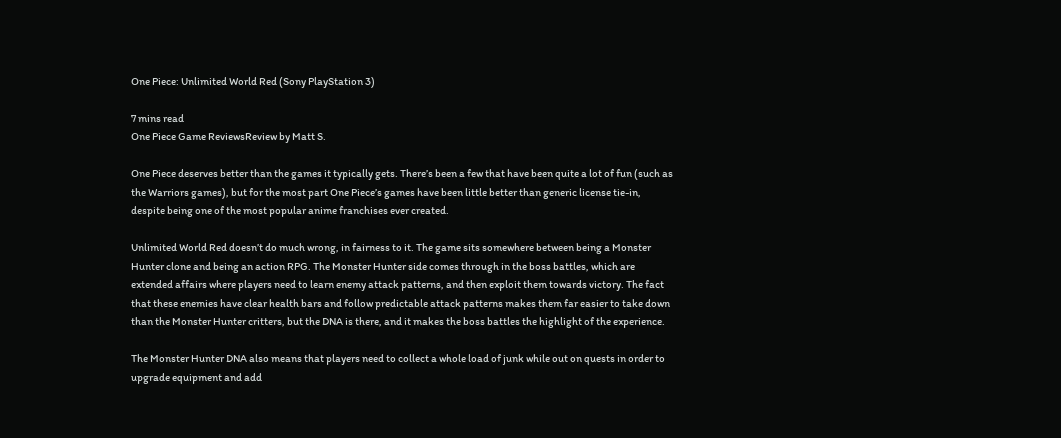One Piece: Unlimited World Red (Sony PlayStation 3)

7 mins read
One Piece Game ReviewsReview by Matt S.

One Piece deserves better than the games it typically gets. There’s been a few that have been quite a lot of fun (such as the Warriors games), but for the most part One Piece’s games have been little better than generic license tie-in, despite being one of the most popular anime franchises ever created.

Unlimited World Red doesn’t do much wrong, in fairness to it. The game sits somewhere between being a Monster Hunter clone and being an action RPG. The Monster Hunter side comes through in the boss battles, which are extended affairs where players need to learn enemy attack patterns, and then exploit them towards victory. The fact that these enemies have clear health bars and follow predictable attack patterns makes them far easier to take down than the Monster Hunter critters, but the DNA is there, and it makes the boss battles the highlight of the experience.

The Monster Hunter DNA also means that players need to collect a whole load of junk while out on quests in order to upgrade equipment and add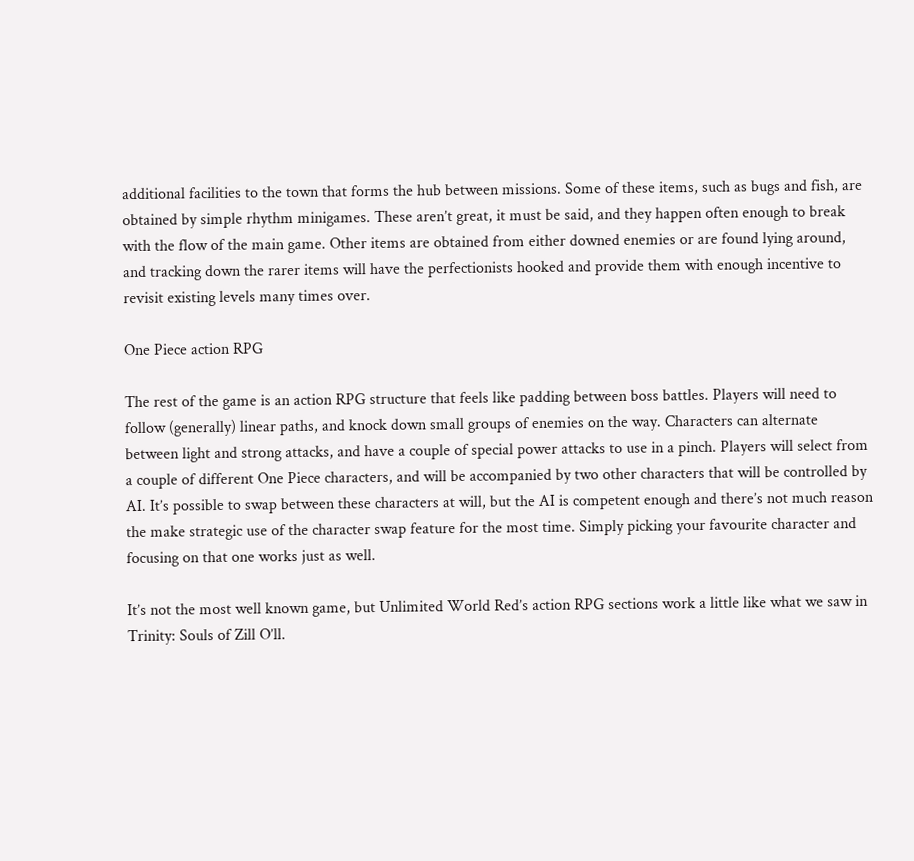additional facilities to the town that forms the hub between missions. Some of these items, such as bugs and fish, are obtained by simple rhythm minigames. These aren’t great, it must be said, and they happen often enough to break with the flow of the main game. Other items are obtained from either downed enemies or are found lying around, and tracking down the rarer items will have the perfectionists hooked and provide them with enough incentive to revisit existing levels many times over.

One Piece action RPG

The rest of the game is an action RPG structure that feels like padding between boss battles. Players will need to follow (generally) linear paths, and knock down small groups of enemies on the way. Characters can alternate between light and strong attacks, and have a couple of special power attacks to use in a pinch. Players will select from a couple of different One Piece characters, and will be accompanied by two other characters that will be controlled by AI. It’s possible to swap between these characters at will, but the AI is competent enough and there’s not much reason the make strategic use of the character swap feature for the most time. Simply picking your favourite character and focusing on that one works just as well.

It’s not the most well known game, but Unlimited World Red’s action RPG sections work a little like what we saw in Trinity: Souls of Zill O’ll.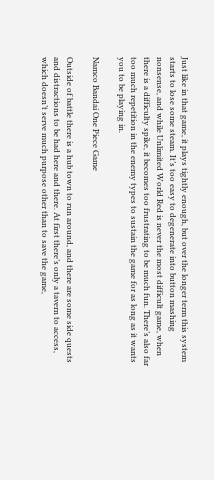Just like in that game, it plays tightly enough, but over the longer term this system starts to lose some steam. It’s too easy to degenerate into button mashing nonsense, and while Unlimited World Red is never the most difficult game, when there is a difficulty spike, it becomes too frustrating to be much fun. There’s also far too much repetition in the enemy types to sustain the game for as long as it wants you to be playing in.

Namco Bandai One Piece Game

Outside of battle there is a hub town to run around, and there are some side quests and distractions to be had here and there. At first there’s only a tavern to access, which doesn’t serve much purpose other than to save the game,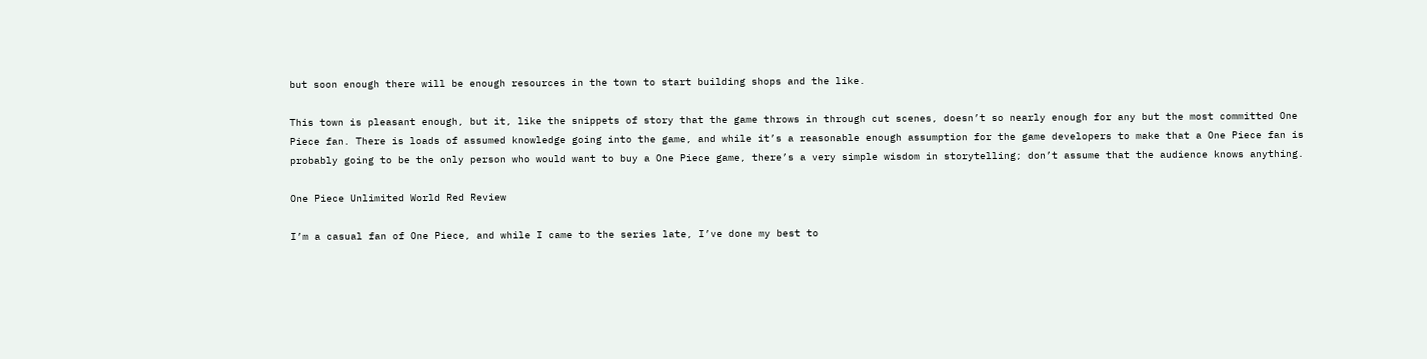but soon enough there will be enough resources in the town to start building shops and the like.

This town is pleasant enough, but it, like the snippets of story that the game throws in through cut scenes, doesn’t so nearly enough for any but the most committed One Piece fan. There is loads of assumed knowledge going into the game, and while it’s a reasonable enough assumption for the game developers to make that a One Piece fan is probably going to be the only person who would want to buy a One Piece game, there’s a very simple wisdom in storytelling; don’t assume that the audience knows anything.

One Piece Unlimited World Red Review

I’m a casual fan of One Piece, and while I came to the series late, I’ve done my best to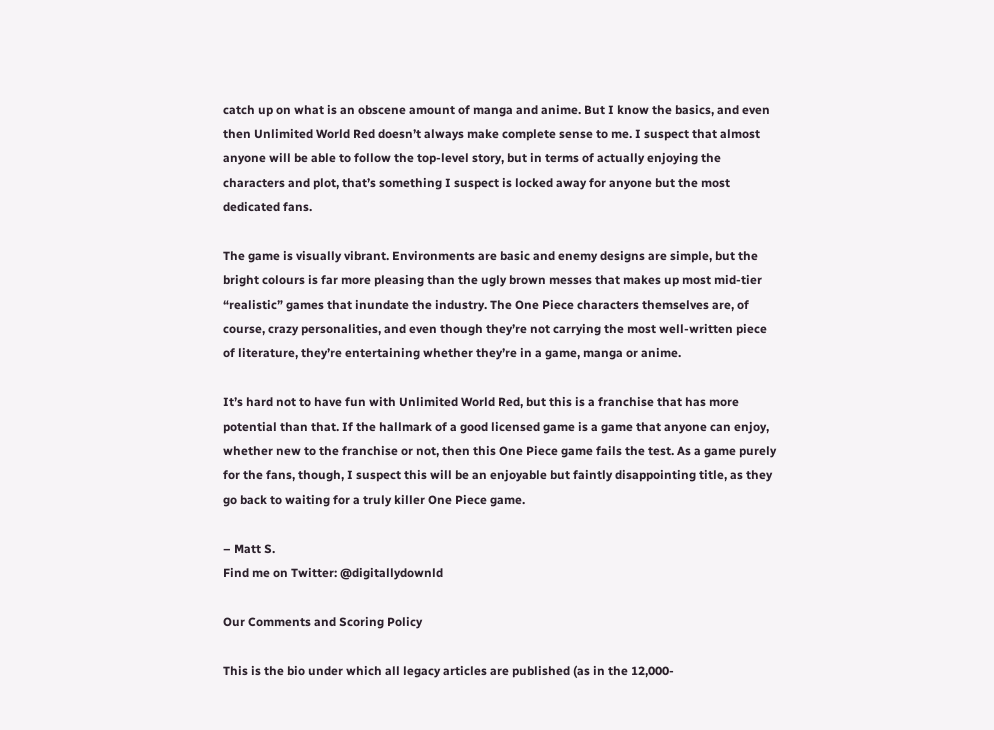catch up on what is an obscene amount of manga and anime. But I know the basics, and even then Unlimited World Red doesn’t always make complete sense to me. I suspect that almost anyone will be able to follow the top-level story, but in terms of actually enjoying the characters and plot, that’s something I suspect is locked away for anyone but the most dedicated fans.

The game is visually vibrant. Environments are basic and enemy designs are simple, but the bright colours is far more pleasing than the ugly brown messes that makes up most mid-tier “realistic” games that inundate the industry. The One Piece characters themselves are, of course, crazy personalities, and even though they’re not carrying the most well-written piece of literature, they’re entertaining whether they’re in a game, manga or anime.

It’s hard not to have fun with Unlimited World Red, but this is a franchise that has more potential than that. If the hallmark of a good licensed game is a game that anyone can enjoy, whether new to the franchise or not, then this One Piece game fails the test. As a game purely for the fans, though, I suspect this will be an enjoyable but faintly disappointing title, as they go back to waiting for a truly killer One Piece game.

– Matt S.
Find me on Twitter: @digitallydownld

Our Comments and Scoring Policy

This is the bio under which all legacy articles are published (as in the 12,000-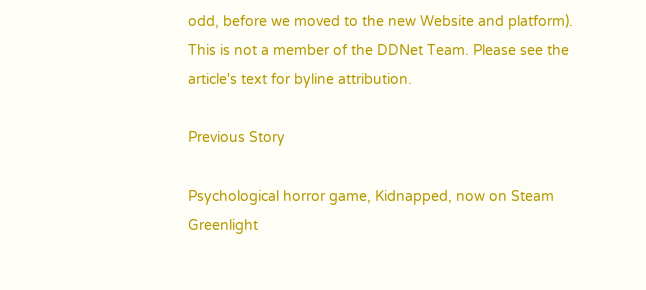odd, before we moved to the new Website and platform). This is not a member of the DDNet Team. Please see the article's text for byline attribution.

Previous Story

Psychological horror game, Kidnapped, now on Steam Greenlight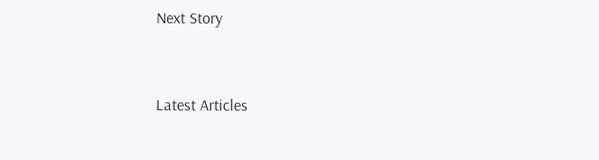Next Story


Latest Articles